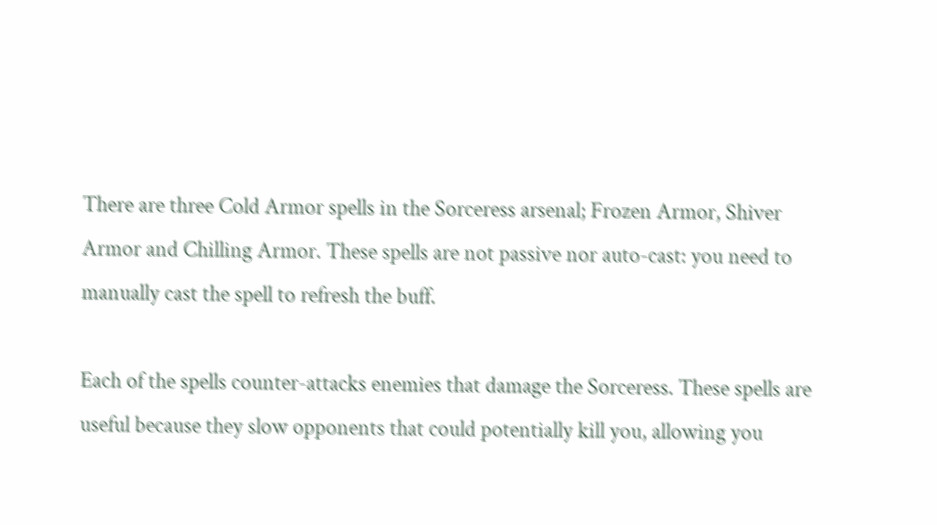There are three Cold Armor spells in the Sorceress arsenal; Frozen Armor, Shiver Armor and Chilling Armor. These spells are not passive nor auto-cast: you need to manually cast the spell to refresh the buff.

Each of the spells counter-attacks enemies that damage the Sorceress. These spells are useful because they slow opponents that could potentially kill you, allowing you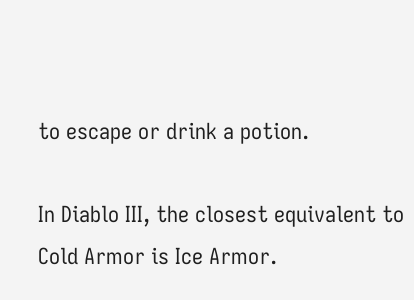to escape or drink a potion.

In Diablo III, the closest equivalent to Cold Armor is Ice Armor.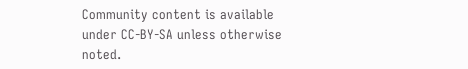Community content is available under CC-BY-SA unless otherwise noted.